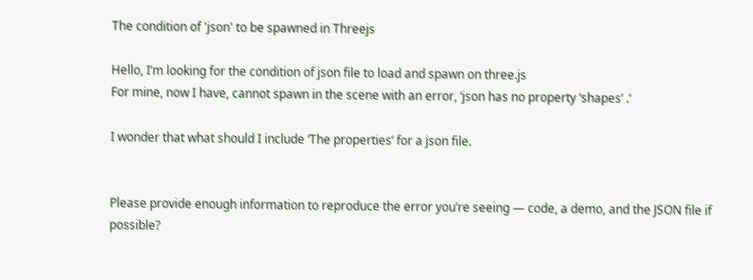The condition of 'json' to be spawned in Threejs

Hello, I’m looking for the condition of json file to load and spawn on three.js
For mine, now I have, cannot spawn in the scene with an error, ‘json has no property ‘shapes’ .’

I wonder that what should I include ‘The properties’ for a json file.


Please provide enough information to reproduce the error you’re seeing — code, a demo, and the JSON file if possible?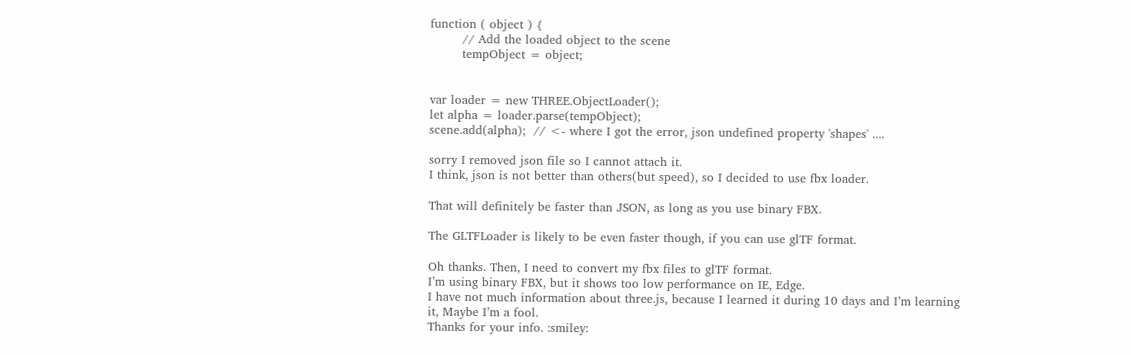function ( object ) {
        // Add the loaded object to the scene
        tempObject = object;


var loader = new THREE.ObjectLoader();
let alpha = loader.parse(tempObject);
scene.add(alpha);  // <- where I got the error, json undefined property 'shapes' ....

sorry I removed json file so I cannot attach it.
I think, json is not better than others(but speed), so I decided to use fbx loader.

That will definitely be faster than JSON, as long as you use binary FBX.

The GLTFLoader is likely to be even faster though, if you can use glTF format.

Oh thanks. Then, I need to convert my fbx files to glTF format.
I’m using binary FBX, but it shows too low performance on IE, Edge.
I have not much information about three.js, because I learned it during 10 days and I’m learning it, Maybe I’m a fool.
Thanks for your info. :smiley: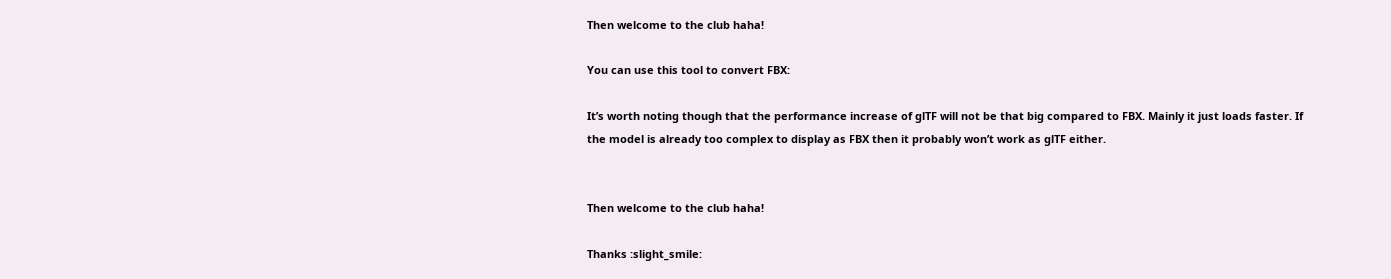Then welcome to the club haha!

You can use this tool to convert FBX:

It’s worth noting though that the performance increase of glTF will not be that big compared to FBX. Mainly it just loads faster. If the model is already too complex to display as FBX then it probably won’t work as glTF either.


Then welcome to the club haha!

Thanks :slight_smile: